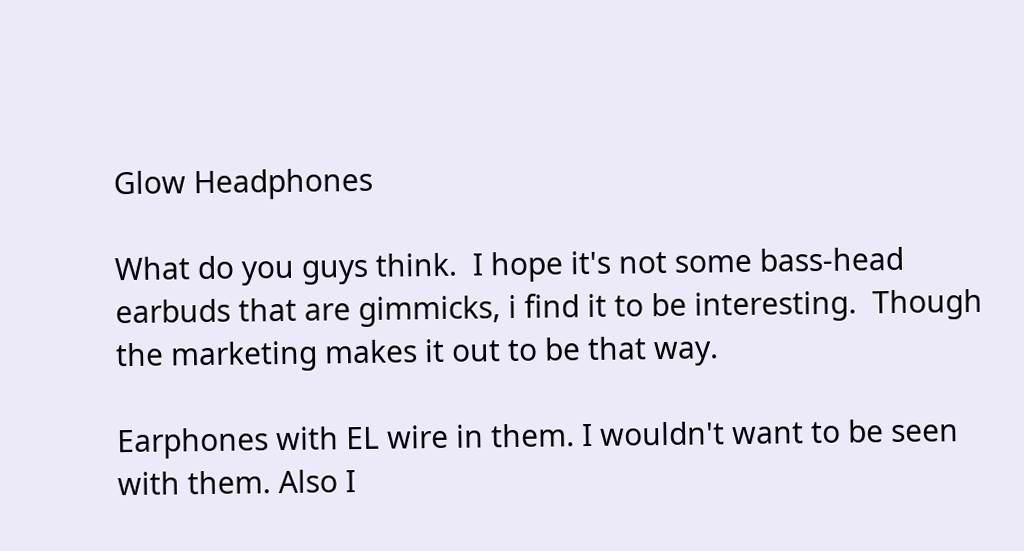Glow Headphones

What do you guys think.  I hope it's not some bass-head earbuds that are gimmicks, i find it to be interesting.  Though the marketing makes it out to be that way.

Earphones with EL wire in them. I wouldn't want to be seen with them. Also I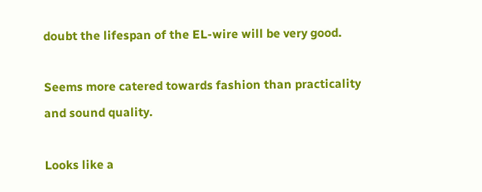doubt the lifespan of the EL-wire will be very good.

Seems more catered towards fashion than practicality and sound quality.

Looks like a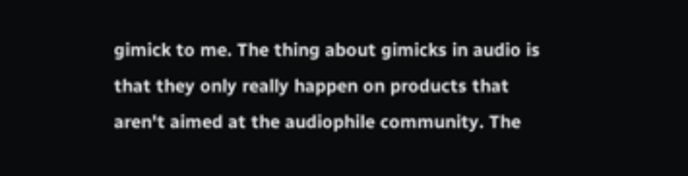gimick to me. The thing about gimicks in audio is that they only really happen on products that aren't aimed at the audiophile community. The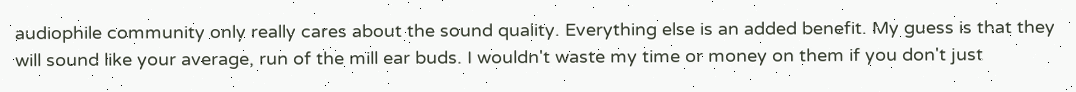audiophile community only really cares about the sound quality. Everything else is an added benefit. My guess is that they will sound like your average, run of the mill ear buds. I wouldn't waste my time or money on them if you don't just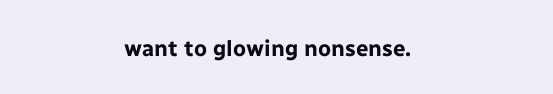want to glowing nonsense.